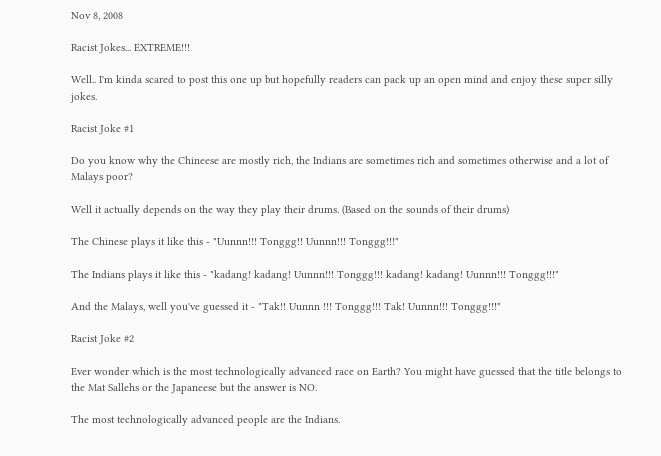Nov 8, 2008

Racist Jokes... EXTREME!!!

Well.. I'm kinda scared to post this one up but hopefully readers can pack up an open mind and enjoy these super silly jokes.

Racist Joke #1

Do you know why the Chineese are mostly rich, the Indians are sometimes rich and sometimes otherwise and a lot of Malays poor?

Well it actually depends on the way they play their drums. (Based on the sounds of their drums)

The Chinese plays it like this - "Uunnn!!! Tonggg!! Uunnn!!! Tonggg!!!"

The Indians plays it like this - "kadang! kadang! Uunnn!!! Tonggg!!! kadang! kadang! Uunnn!!! Tonggg!!!"

And the Malays, well you've guessed it - "Tak!! Uunnn !!! Tonggg!!! Tak! Uunnn!!! Tonggg!!!"

Racist Joke #2

Ever wonder which is the most technologically advanced race on Earth? You might have guessed that the title belongs to the Mat Sallehs or the Japaneese but the answer is NO.

The most technologically advanced people are the Indians.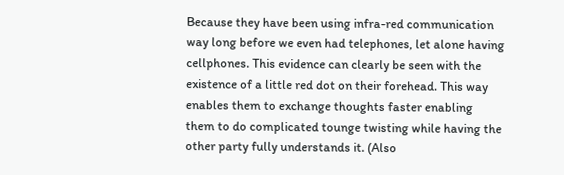Because they have been using infra-red communication way long before we even had telephones, let alone having cellphones. This evidence can clearly be seen with the existence of a little red dot on their forehead. This way enables them to exchange thoughts faster enabling them to do complicated tounge twisting while having the other party fully understands it. (Also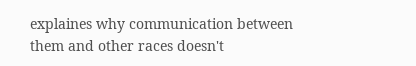explaines why communication between them and other races doesn't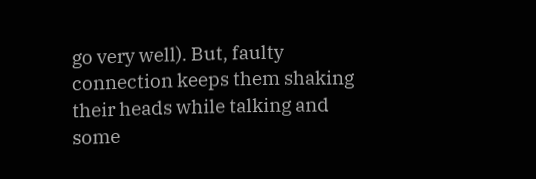go very well). But, faulty connection keeps them shaking their heads while talking and some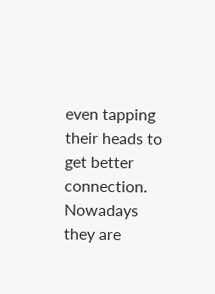even tapping their heads to get better connection. Nowadays they are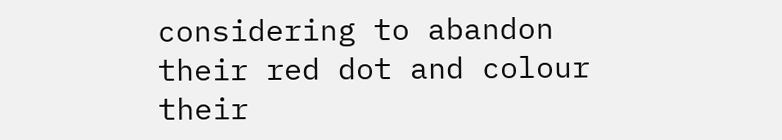considering to abandon their red dot and colour their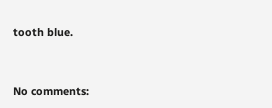tooth blue.


No comments: